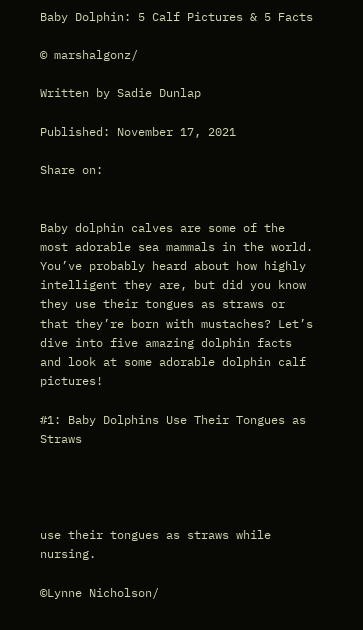Baby Dolphin: 5 Calf Pictures & 5 Facts

© marshalgonz/

Written by Sadie Dunlap

Published: November 17, 2021

Share on:


Baby dolphin calves are some of the most adorable sea mammals in the world. You’ve probably heard about how highly intelligent they are, but did you know they use their tongues as straws or that they’re born with mustaches? Let’s dive into five amazing dolphin facts and look at some adorable dolphin calf pictures!

#1: Baby Dolphins Use Their Tongues as Straws




use their tongues as straws while nursing.

©Lynne Nicholson/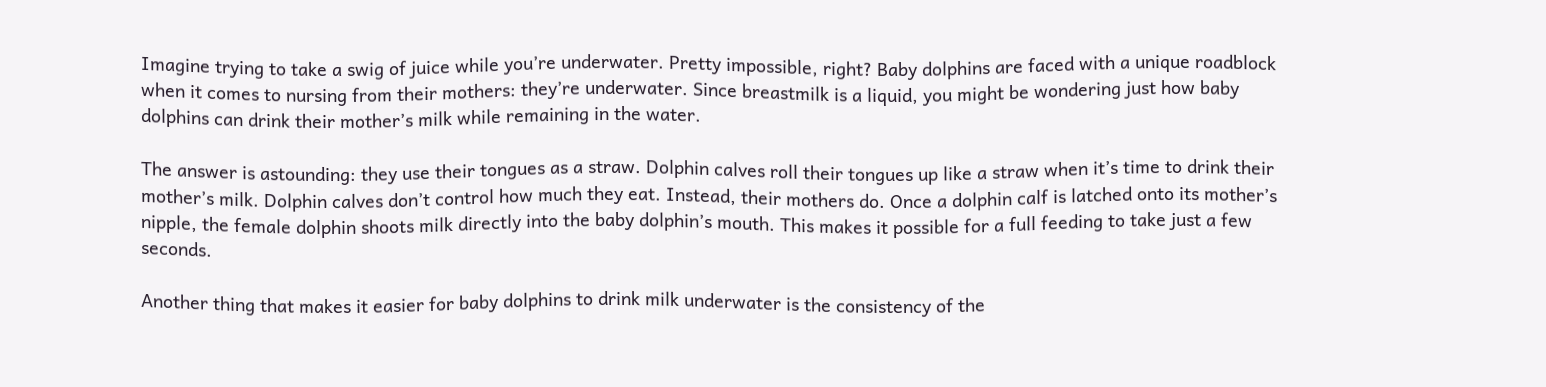Imagine trying to take a swig of juice while you’re underwater. Pretty impossible, right? Baby dolphins are faced with a unique roadblock when it comes to nursing from their mothers: they’re underwater. Since breastmilk is a liquid, you might be wondering just how baby dolphins can drink their mother’s milk while remaining in the water.

The answer is astounding: they use their tongues as a straw. Dolphin calves roll their tongues up like a straw when it’s time to drink their mother’s milk. Dolphin calves don’t control how much they eat. Instead, their mothers do. Once a dolphin calf is latched onto its mother’s nipple, the female dolphin shoots milk directly into the baby dolphin’s mouth. This makes it possible for a full feeding to take just a few seconds.

Another thing that makes it easier for baby dolphins to drink milk underwater is the consistency of the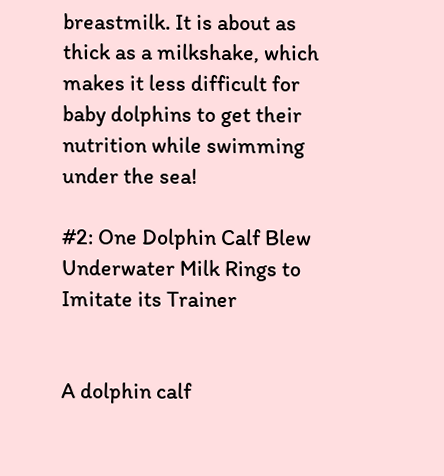breastmilk. It is about as thick as a milkshake, which makes it less difficult for baby dolphins to get their nutrition while swimming under the sea!

#2: One Dolphin Calf Blew Underwater Milk Rings to Imitate its Trainer


A dolphin calf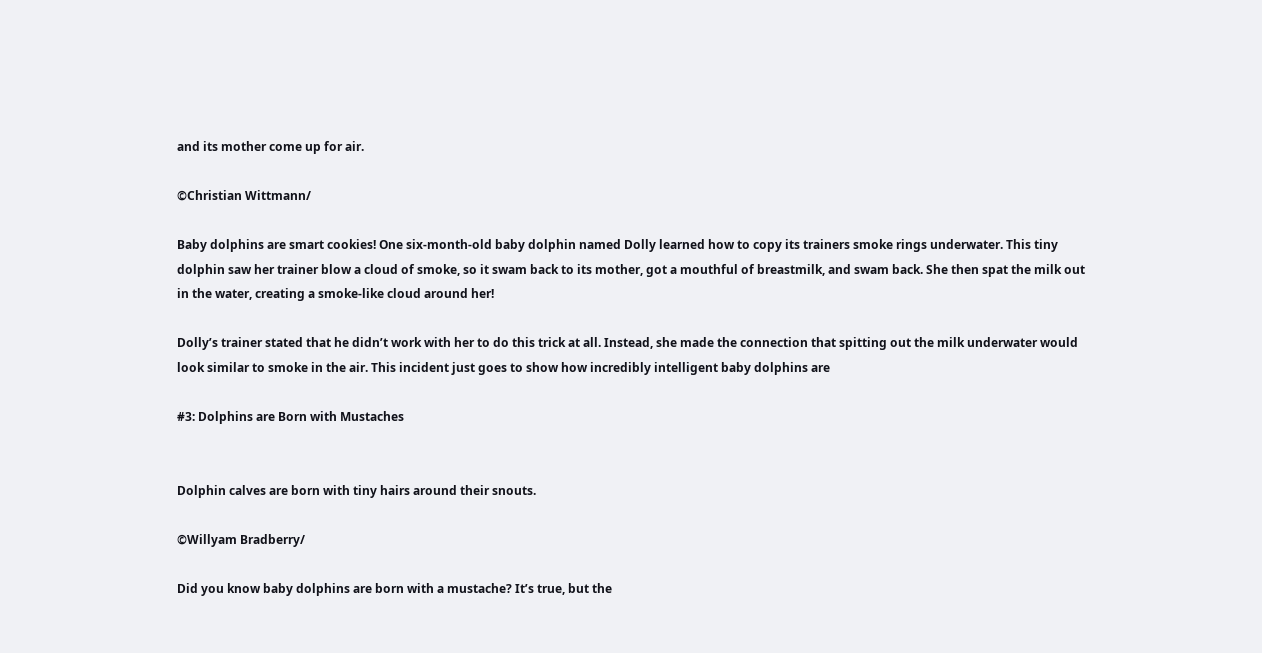and its mother come up for air.

©Christian Wittmann/

Baby dolphins are smart cookies! One six-month-old baby dolphin named Dolly learned how to copy its trainers smoke rings underwater. This tiny dolphin saw her trainer blow a cloud of smoke, so it swam back to its mother, got a mouthful of breastmilk, and swam back. She then spat the milk out in the water, creating a smoke-like cloud around her!

Dolly’s trainer stated that he didn’t work with her to do this trick at all. Instead, she made the connection that spitting out the milk underwater would look similar to smoke in the air. This incident just goes to show how incredibly intelligent baby dolphins are

#3: Dolphins are Born with Mustaches


Dolphin calves are born with tiny hairs around their snouts.

©Willyam Bradberry/

Did you know baby dolphins are born with a mustache? It’s true, but the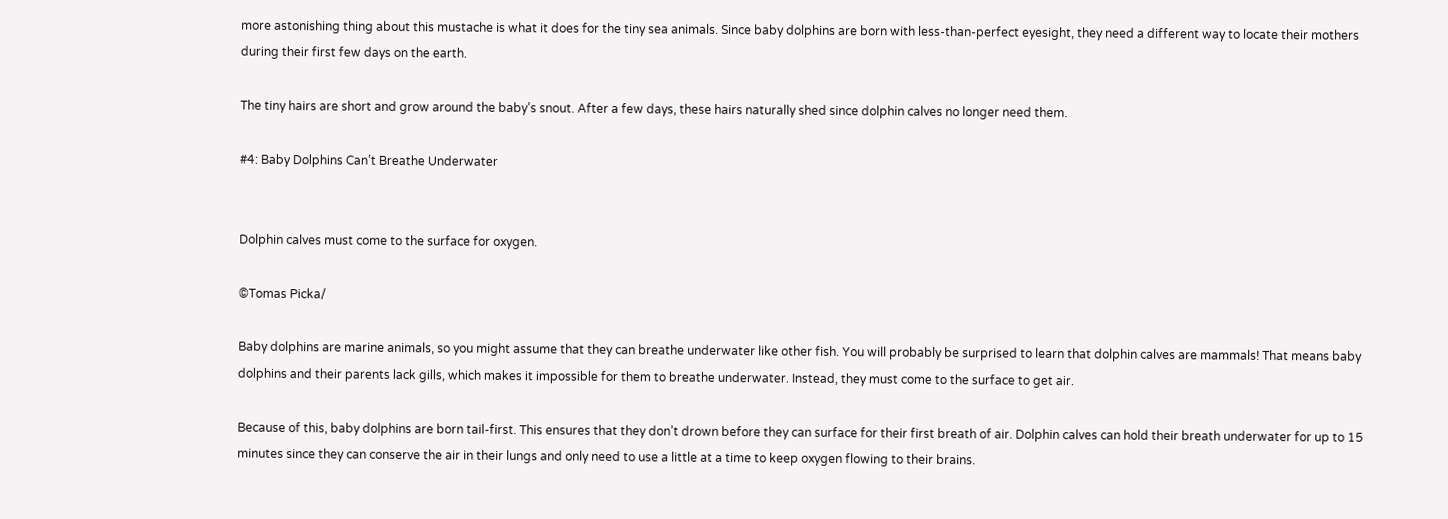more astonishing thing about this mustache is what it does for the tiny sea animals. Since baby dolphins are born with less-than-perfect eyesight, they need a different way to locate their mothers during their first few days on the earth.

The tiny hairs are short and grow around the baby’s snout. After a few days, these hairs naturally shed since dolphin calves no longer need them.

#4: Baby Dolphins Can’t Breathe Underwater


Dolphin calves must come to the surface for oxygen.

©Tomas Picka/

Baby dolphins are marine animals, so you might assume that they can breathe underwater like other fish. You will probably be surprised to learn that dolphin calves are mammals! That means baby dolphins and their parents lack gills, which makes it impossible for them to breathe underwater. Instead, they must come to the surface to get air.

Because of this, baby dolphins are born tail-first. This ensures that they don’t drown before they can surface for their first breath of air. Dolphin calves can hold their breath underwater for up to 15 minutes since they can conserve the air in their lungs and only need to use a little at a time to keep oxygen flowing to their brains.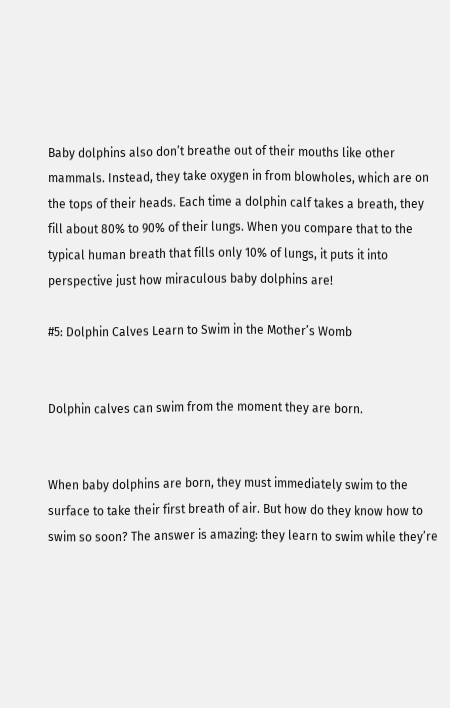Baby dolphins also don’t breathe out of their mouths like other mammals. Instead, they take oxygen in from blowholes, which are on the tops of their heads. Each time a dolphin calf takes a breath, they fill about 80% to 90% of their lungs. When you compare that to the typical human breath that fills only 10% of lungs, it puts it into perspective just how miraculous baby dolphins are!

#5: Dolphin Calves Learn to Swim in the Mother’s Womb


Dolphin calves can swim from the moment they are born.


When baby dolphins are born, they must immediately swim to the surface to take their first breath of air. But how do they know how to swim so soon? The answer is amazing: they learn to swim while they’re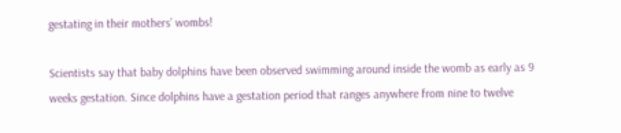gestating in their mothers’ wombs!

Scientists say that baby dolphins have been observed swimming around inside the womb as early as 9 weeks gestation. Since dolphins have a gestation period that ranges anywhere from nine to twelve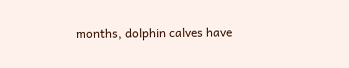months, dolphin calves have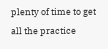plenty of time to get all the practice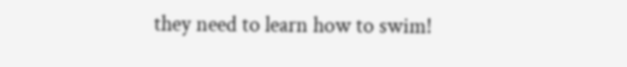they need to learn how to swim!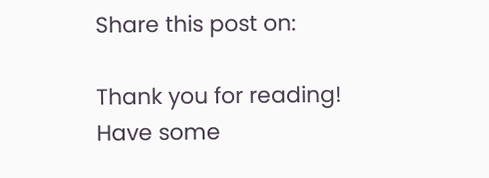Share this post on:

Thank you for reading! Have some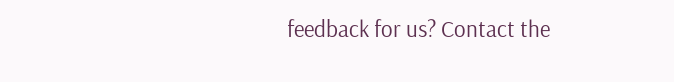feedback for us? Contact the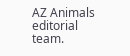AZ Animals editorial team.